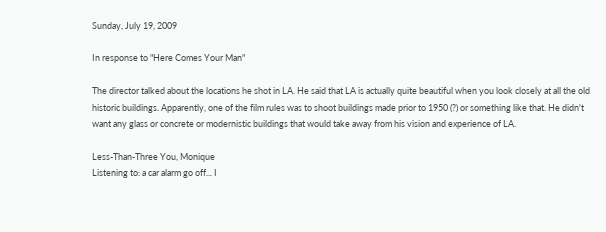Sunday, July 19, 2009

In response to "Here Comes Your Man"

The director talked about the locations he shot in LA. He said that LA is actually quite beautiful when you look closely at all the old historic buildings. Apparently, one of the film rules was to shoot buildings made prior to 1950 (?) or something like that. He didn't want any glass or concrete or modernistic buildings that would take away from his vision and experience of LA.

Less-Than-Three You, Monique
Listening to: a car alarm go off... I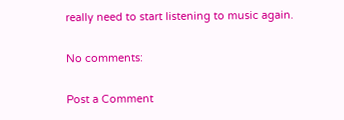really need to start listening to music again.

No comments:

Post a Comment